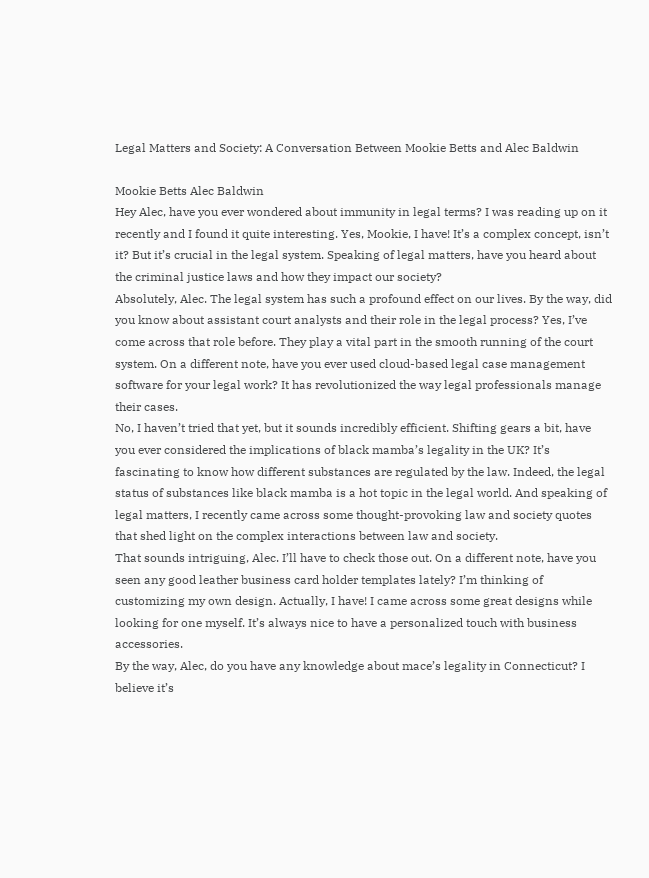Legal Matters and Society: A Conversation Between Mookie Betts and Alec Baldwin

Mookie Betts Alec Baldwin
Hey Alec, have you ever wondered about immunity in legal terms? I was reading up on it recently and I found it quite interesting. Yes, Mookie, I have! It’s a complex concept, isn’t it? But it’s crucial in the legal system. Speaking of legal matters, have you heard about the criminal justice laws and how they impact our society?
Absolutely, Alec. The legal system has such a profound effect on our lives. By the way, did you know about assistant court analysts and their role in the legal process? Yes, I’ve come across that role before. They play a vital part in the smooth running of the court system. On a different note, have you ever used cloud-based legal case management software for your legal work? It has revolutionized the way legal professionals manage their cases.
No, I haven’t tried that yet, but it sounds incredibly efficient. Shifting gears a bit, have you ever considered the implications of black mamba’s legality in the UK? It’s fascinating to know how different substances are regulated by the law. Indeed, the legal status of substances like black mamba is a hot topic in the legal world. And speaking of legal matters, I recently came across some thought-provoking law and society quotes that shed light on the complex interactions between law and society.
That sounds intriguing, Alec. I’ll have to check those out. On a different note, have you seen any good leather business card holder templates lately? I’m thinking of customizing my own design. Actually, I have! I came across some great designs while looking for one myself. It’s always nice to have a personalized touch with business accessories.
By the way, Alec, do you have any knowledge about mace’s legality in Connecticut? I believe it’s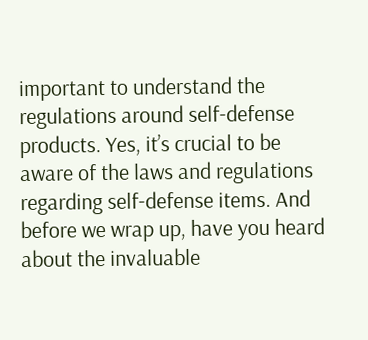important to understand the regulations around self-defense products. Yes, it’s crucial to be aware of the laws and regulations regarding self-defense items. And before we wrap up, have you heard about the invaluable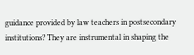guidance provided by law teachers in postsecondary institutions? They are instrumental in shaping the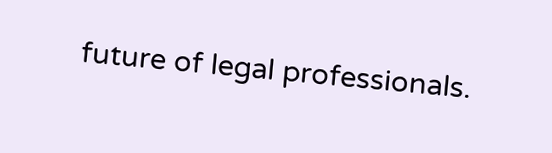future of legal professionals.